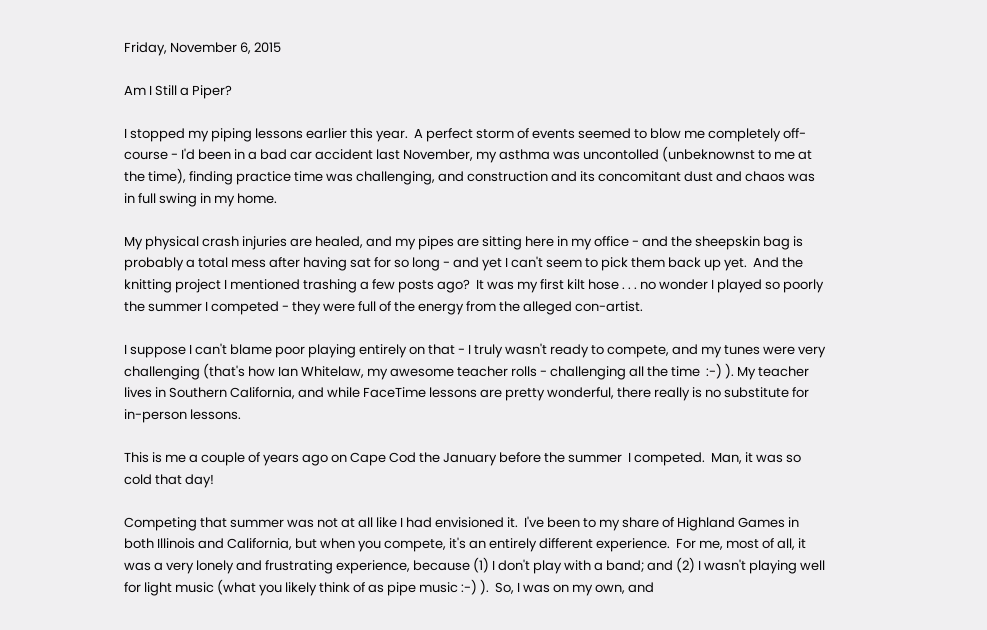Friday, November 6, 2015

Am I Still a Piper?

I stopped my piping lessons earlier this year.  A perfect storm of events seemed to blow me completely off-course - I'd been in a bad car accident last November, my asthma was uncontolled (unbeknownst to me at the time), finding practice time was challenging, and construction and its concomitant dust and chaos was in full swing in my home.

My physical crash injuries are healed, and my pipes are sitting here in my office - and the sheepskin bag is probably a total mess after having sat for so long - and yet I can't seem to pick them back up yet.  And the knitting project I mentioned trashing a few posts ago?  It was my first kilt hose . . . no wonder I played so poorly the summer I competed - they were full of the energy from the alleged con-artist.

I suppose I can't blame poor playing entirely on that - I truly wasn't ready to compete, and my tunes were very challenging (that's how Ian Whitelaw, my awesome teacher rolls - challenging all the time  :-) ). My teacher lives in Southern California, and while FaceTime lessons are pretty wonderful, there really is no substitute for in-person lessons.

This is me a couple of years ago on Cape Cod the January before the summer  I competed.  Man, it was so cold that day!

Competing that summer was not at all like I had envisioned it.  I've been to my share of Highland Games in both Illinois and California, but when you compete, it's an entirely different experience.  For me, most of all, it was a very lonely and frustrating experience, because (1) I don't play with a band; and (2) I wasn't playing well for light music (what you likely think of as pipe music :-) ).  So, I was on my own, and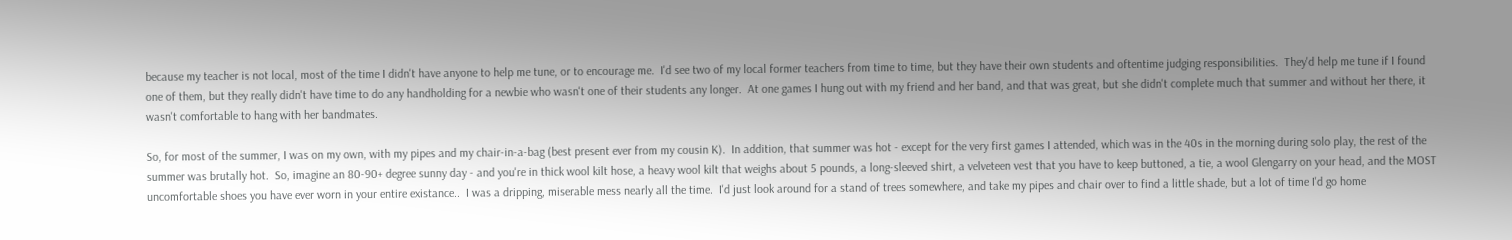because my teacher is not local, most of the time I didn't have anyone to help me tune, or to encourage me.  I'd see two of my local former teachers from time to time, but they have their own students and oftentime judging responsibilities.  They'd help me tune if I found one of them, but they really didn't have time to do any handholding for a newbie who wasn't one of their students any longer.  At one games I hung out with my friend and her band, and that was great, but she didn't complete much that summer and without her there, it wasn't comfortable to hang with her bandmates.

So, for most of the summer, I was on my own, with my pipes and my chair-in-a-bag (best present ever from my cousin K).  In addition, that summer was hot - except for the very first games I attended, which was in the 40s in the morning during solo play, the rest of the summer was brutally hot.  So, imagine an 80-90+ degree sunny day - and you're in thick wool kilt hose, a heavy wool kilt that weighs about 5 pounds, a long-sleeved shirt, a velveteen vest that you have to keep buttoned, a tie, a wool Glengarry on your head, and the MOST uncomfortable shoes you have ever worn in your entire existance..  I was a dripping, miserable mess nearly all the time.  I'd just look around for a stand of trees somewhere, and take my pipes and chair over to find a little shade, but a lot of time I'd go home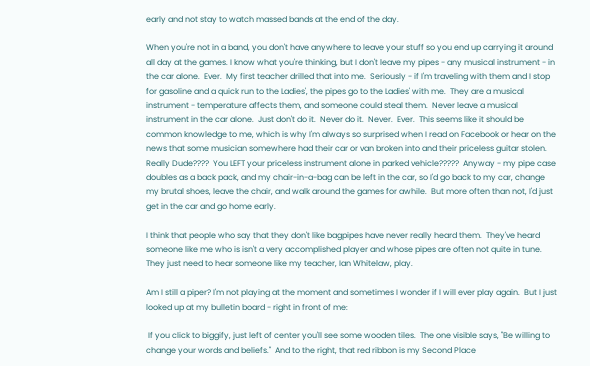early and not stay to watch massed bands at the end of the day.

When you're not in a band, you don't have anywhere to leave your stuff so you end up carrying it around all day at the games. I know what you're thinking, but I don't leave my pipes - any musical instrument - in the car alone.  Ever.  My first teacher drilled that into me.  Seriously - if I'm traveling with them and I stop for gasoline and a quick run to the Ladies', the pipes go to the Ladies' with me.  They are a musical instrument - temperature affects them, and someone could steal them.  Never leave a musical instrument in the car alone.  Just don't do it.  Never do it.  Never.  Ever.  This seems like it should be common knowledge to me, which is why I'm always so surprised when I read on Facebook or hear on the news that some musician somewhere had their car or van broken into and their priceless guitar stolen.  Really Dude????  You LEFT your priceless instrument alone in parked vehicle?????  Anyway - my pipe case doubles as a back pack, and my chair-in-a-bag can be left in the car, so I'd go back to my car, change my brutal shoes, leave the chair, and walk around the games for awhile.  But more often than not, I'd just get in the car and go home early.

I think that people who say that they don't like bagpipes have never really heard them.  They've heard someone like me who is isn't a very accomplished player and whose pipes are often not quite in tune.  They just need to hear someone like my teacher, Ian Whitelaw, play.

Am I still a piper? I'm not playing at the moment and sometimes I wonder if I will ever play again.  But I just looked up at my bulletin board - right in front of me:

 If you click to biggify, just left of center you'll see some wooden tiles.  The one visible says, "Be willing to change your words and beliefs."  And to the right, that red ribbon is my Second Place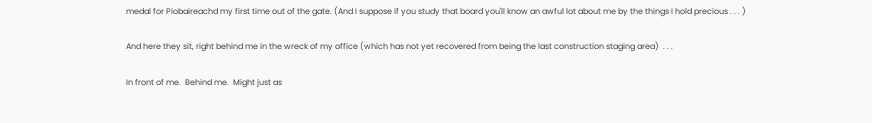medal for Piobaireachd my first time out of the gate. (And I suppose if you study that board you'll know an awful lot about me by the things I hold precious . . . )

And here they sit, right behind me in the wreck of my office (which has not yet recovered from being the last construction staging area)  . . .

In front of me.  Behind me.  Might just as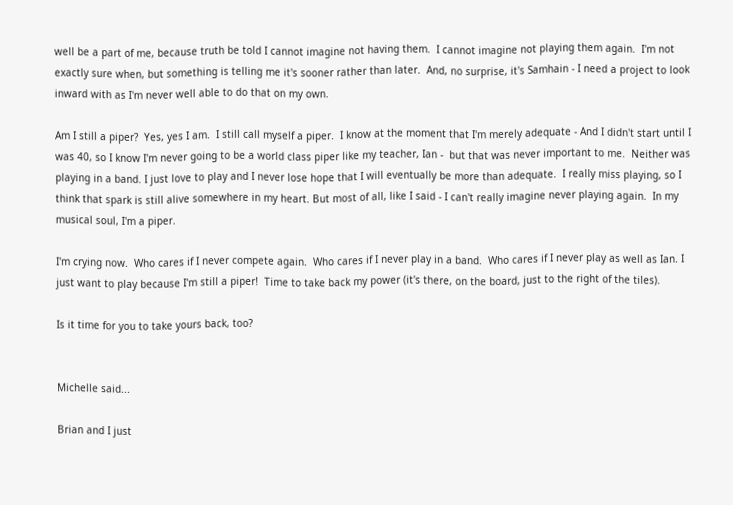well be a part of me, because truth be told I cannot imagine not having them.  I cannot imagine not playing them again.  I'm not exactly sure when, but something is telling me it's sooner rather than later.  And, no surprise, it's Samhain - I need a project to look inward with as I'm never well able to do that on my own.

Am I still a piper?  Yes, yes I am.  I still call myself a piper.  I know at the moment that I'm merely adequate - And I didn't start until I was 40, so I know I'm never going to be a world class piper like my teacher, Ian -  but that was never important to me.  Neither was playing in a band. I just love to play and I never lose hope that I will eventually be more than adequate.  I really miss playing, so I think that spark is still alive somewhere in my heart. But most of all, like I said - I can't really imagine never playing again.  In my musical soul, I'm a piper.

I'm crying now.  Who cares if I never compete again.  Who cares if I never play in a band.  Who cares if I never play as well as Ian. I just want to play because I'm still a piper!  Time to take back my power (it's there, on the board, just to the right of the tiles).

Is it time for you to take yours back, too?


Michelle said...

Brian and I just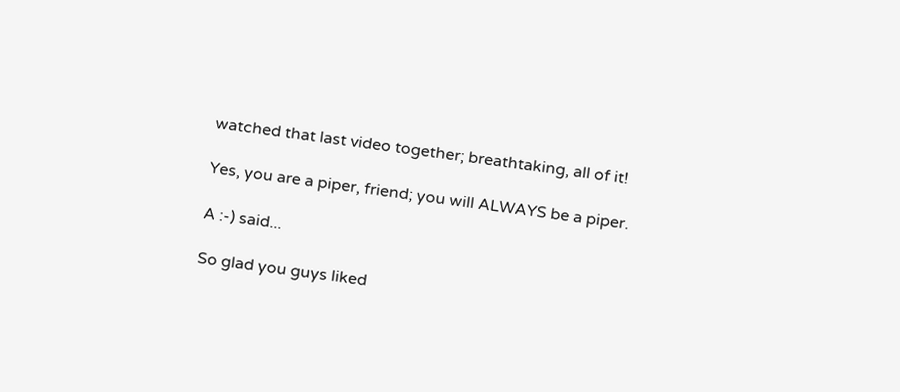watched that last video together; breathtaking, all of it!

Yes, you are a piper, friend; you will ALWAYS be a piper.

A :-) said...

So glad you guys liked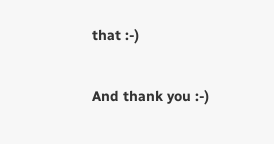that :-)

And thank you :-)